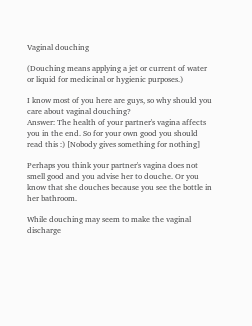Vaginal douching

(Douching means applying a jet or current of water or liquid for medicinal or hygienic purposes.)

I know most of you here are guys, so why should you care about vaginal douching?
Answer: The health of your partner's vagina affects you in the end. So for your own good you should read this :) [Nobody gives something for nothing]

Perhaps you think your partner's vagina does not smell good and you advise her to douche. Or you know that she douches because you see the bottle in her bathroom.

While douching may seem to make the vaginal discharge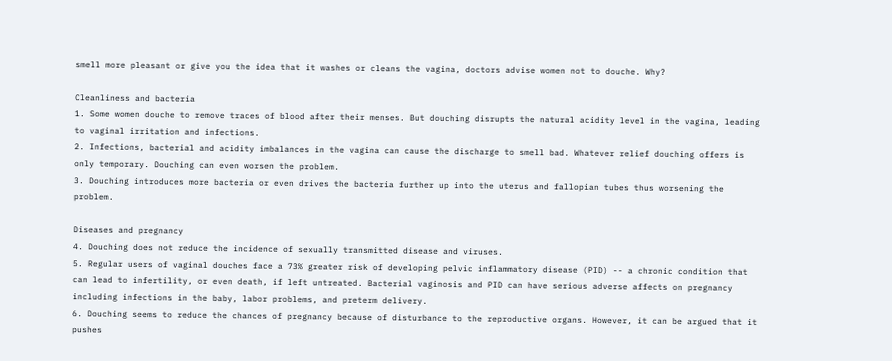smell more pleasant or give you the idea that it washes or cleans the vagina, doctors advise women not to douche. Why?

Cleanliness and bacteria
1. Some women douche to remove traces of blood after their menses. But douching disrupts the natural acidity level in the vagina, leading to vaginal irritation and infections.
2. Infections, bacterial and acidity imbalances in the vagina can cause the discharge to smell bad. Whatever relief douching offers is only temporary. Douching can even worsen the problem.
3. Douching introduces more bacteria or even drives the bacteria further up into the uterus and fallopian tubes thus worsening the problem.

Diseases and pregnancy
4. Douching does not reduce the incidence of sexually transmitted disease and viruses.
5. Regular users of vaginal douches face a 73% greater risk of developing pelvic inflammatory disease (PID) -- a chronic condition that can lead to infertility, or even death, if left untreated. Bacterial vaginosis and PID can have serious adverse affects on pregnancy including infections in the baby, labor problems, and preterm delivery.
6. Douching seems to reduce the chances of pregnancy because of disturbance to the reproductive organs. However, it can be argued that it pushes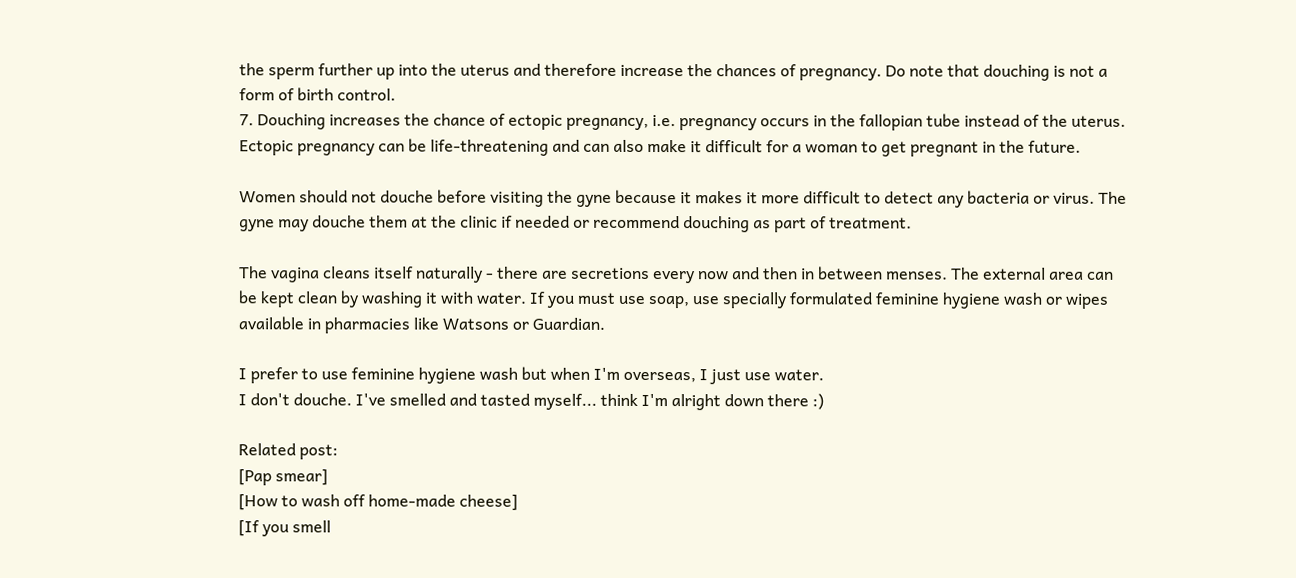the sperm further up into the uterus and therefore increase the chances of pregnancy. Do note that douching is not a form of birth control.
7. Douching increases the chance of ectopic pregnancy, i.e. pregnancy occurs in the fallopian tube instead of the uterus. Ectopic pregnancy can be life-threatening and can also make it difficult for a woman to get pregnant in the future.

Women should not douche before visiting the gyne because it makes it more difficult to detect any bacteria or virus. The gyne may douche them at the clinic if needed or recommend douching as part of treatment.

The vagina cleans itself naturally - there are secretions every now and then in between menses. The external area can be kept clean by washing it with water. If you must use soap, use specially formulated feminine hygiene wash or wipes available in pharmacies like Watsons or Guardian.

I prefer to use feminine hygiene wash but when I'm overseas, I just use water.
I don't douche. I've smelled and tasted myself... think I'm alright down there :)

Related post:
[Pap smear]
[How to wash off home-made cheese]
[If you smell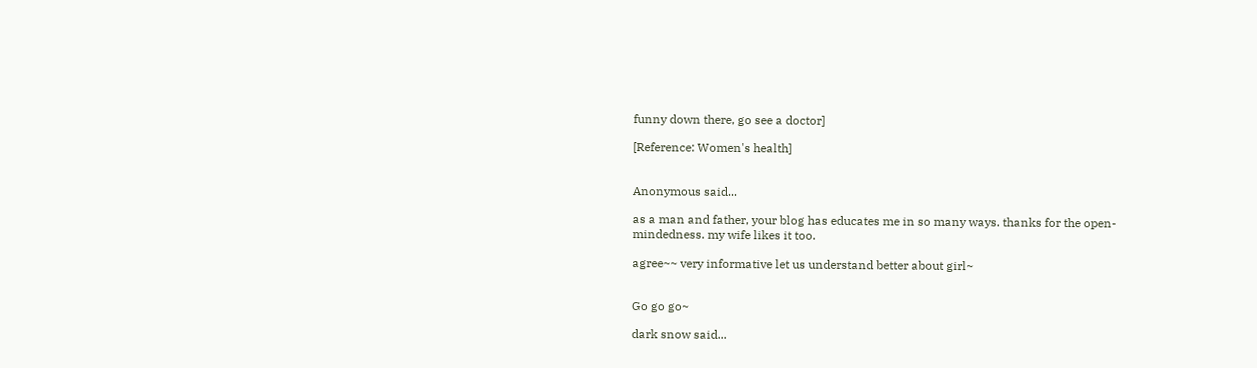funny down there, go see a doctor]

[Reference: Women's health]


Anonymous said...

as a man and father, your blog has educates me in so many ways. thanks for the open-mindedness. my wife likes it too.

agree~~ very informative let us understand better about girl~


Go go go~

dark snow said...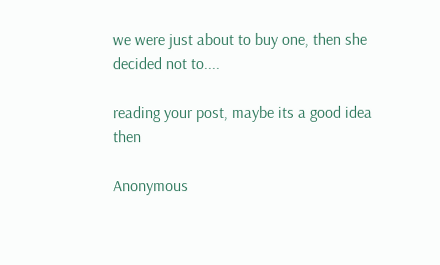we were just about to buy one, then she decided not to....

reading your post, maybe its a good idea then

Anonymous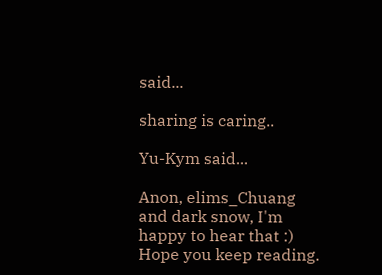said...

sharing is caring..

Yu-Kym said...

Anon, elims_Chuang and dark snow, I'm happy to hear that :) Hope you keep reading.